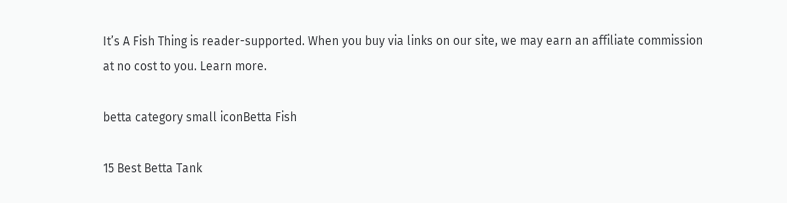It’s A Fish Thing is reader-supported. When you buy via links on our site, we may earn an affiliate commission at no cost to you. Learn more.

betta category small iconBetta Fish

15 Best Betta Tank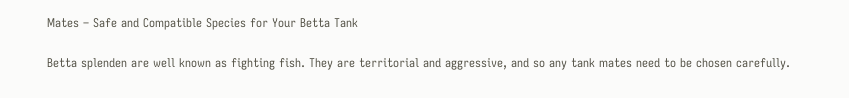Mates – Safe and Compatible Species for Your Betta Tank

Betta splenden are well known as fighting fish. They are territorial and aggressive, and so any tank mates need to be chosen carefully.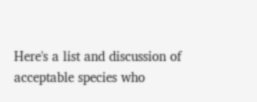Here's a list and discussion of acceptable species who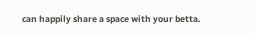can happily share a space with your betta.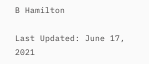B Hamilton

Last Updated: June 17, 2021